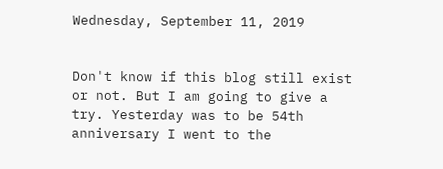Wednesday, September 11, 2019


Don't know if this blog still exist or not. But I am going to give a try. Yesterday was to be 54th anniversary I went to the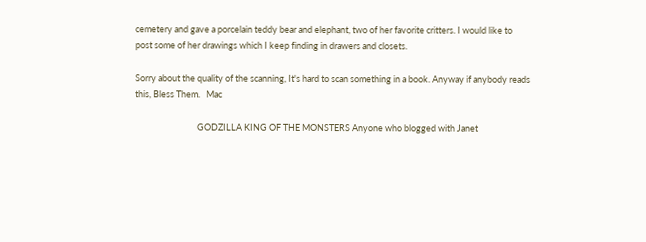cemetery and gave a porcelain teddy bear and elephant, two of her favorite critters. I would like to post some of her drawings which I keep finding in drawers and closets.

Sorry about the quality of the scanning, It's hard to scan something in a book. Anyway if anybody reads this, Bless Them.   Mac

                               GODZILLA KING OF THE MONSTERS Anyone who blogged with Janet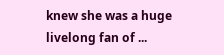knew she was a huge livelong fan of ...